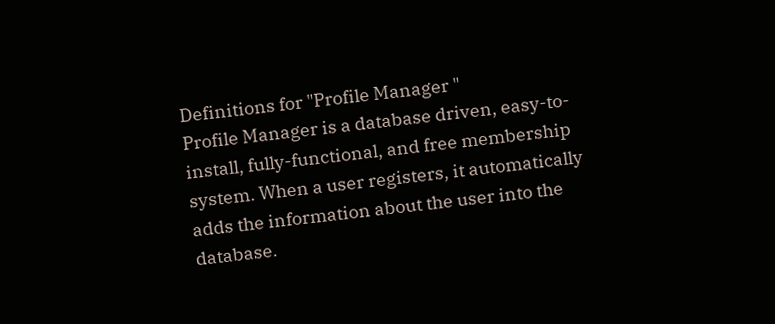Definitions for "Profile Manager "
Profile Manager is a database driven, easy-to-install, fully-functional, and free membership system. When a user registers, it automatically adds the information about the user into the database.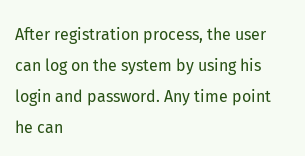After registration process, the user can log on the system by using his login and password. Any time point he can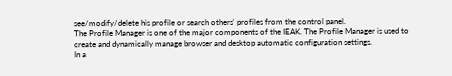see/modify/delete his profile or search others' profiles from the control panel.
The Profile Manager is one of the major components of the IEAK. The Profile Manager is used to create and dynamically manage browser and desktop automatic configuration settings.
In a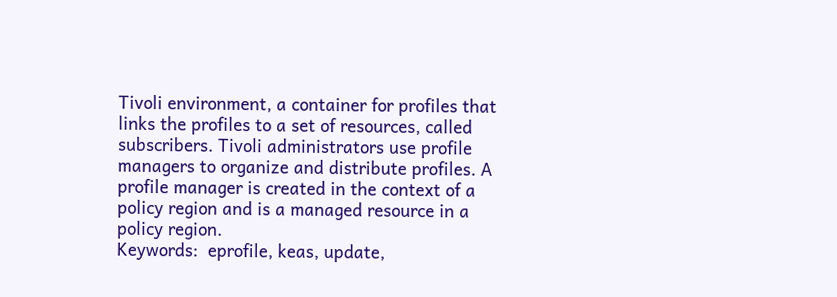Tivoli environment, a container for profiles that links the profiles to a set of resources, called subscribers. Tivoli administrators use profile managers to organize and distribute profiles. A profile manager is created in the context of a policy region and is a managed resource in a policy region.
Keywords:  eprofile, keas, update,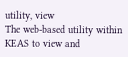utility, view
The web-based utility within KEAS to view and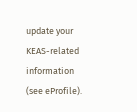update your KEAS-related information (see eProfile).